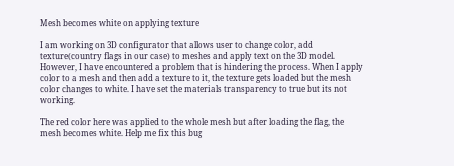Mesh becomes white on applying texture

I am working on 3D configurator that allows user to change color, add texture(country flags in our case) to meshes and apply text on the 3D model. However, I have encountered a problem that is hindering the process. When I apply color to a mesh and then add a texture to it, the texture gets loaded but the mesh color changes to white. I have set the materials transparency to true but its not working.

The red color here was applied to the whole mesh but after loading the flag, the mesh becomes white. Help me fix this bug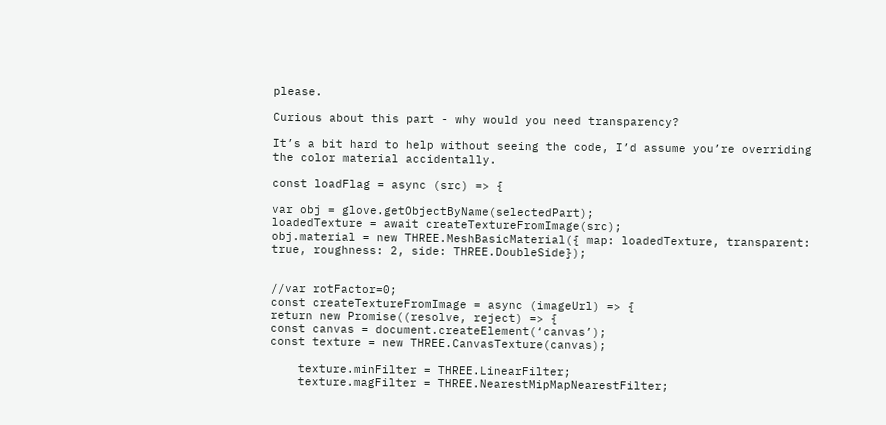please.

Curious about this part - why would you need transparency?

It’s a bit hard to help without seeing the code, I’d assume you’re overriding the color material accidentally.

const loadFlag = async (src) => {

var obj = glove.getObjectByName(selectedPart);
loadedTexture = await createTextureFromImage(src);
obj.material = new THREE.MeshBasicMaterial({ map: loadedTexture, transparent: true, roughness: 2, side: THREE.DoubleSide});


//var rotFactor=0;
const createTextureFromImage = async (imageUrl) => {
return new Promise((resolve, reject) => {
const canvas = document.createElement(‘canvas’);
const texture = new THREE.CanvasTexture(canvas);

    texture.minFilter = THREE.LinearFilter;
    texture.magFilter = THREE.NearestMipMapNearestFilter;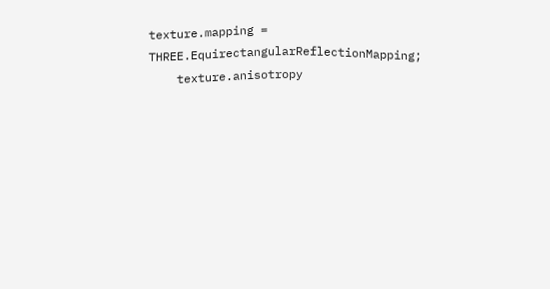texture.mapping = THREE.EquirectangularReflectionMapping;
    texture.anisotropy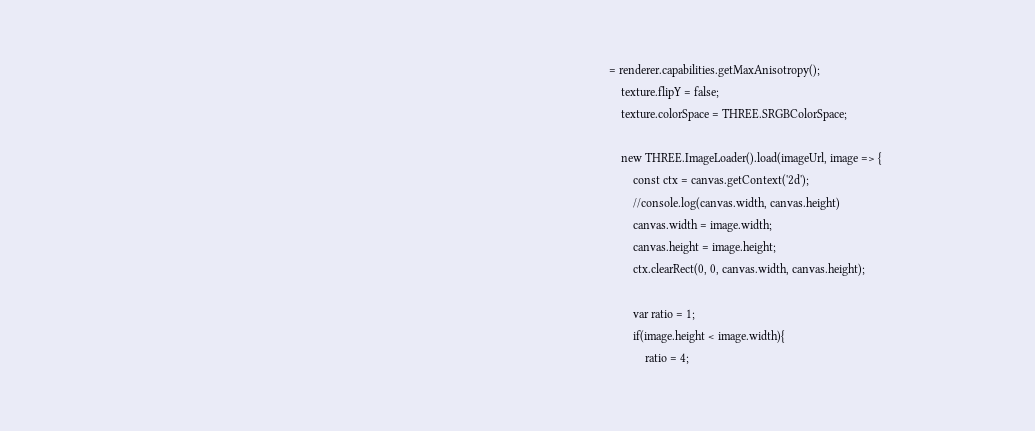= renderer.capabilities.getMaxAnisotropy();
    texture.flipY = false;
    texture.colorSpace = THREE.SRGBColorSpace;

    new THREE.ImageLoader().load(imageUrl, image => {
        const ctx = canvas.getContext('2d');
        //console.log(canvas.width, canvas.height)
        canvas.width = image.width;
        canvas.height = image.height;
        ctx.clearRect(0, 0, canvas.width, canvas.height);

        var ratio = 1;
        if(image.height < image.width){
            ratio = 4;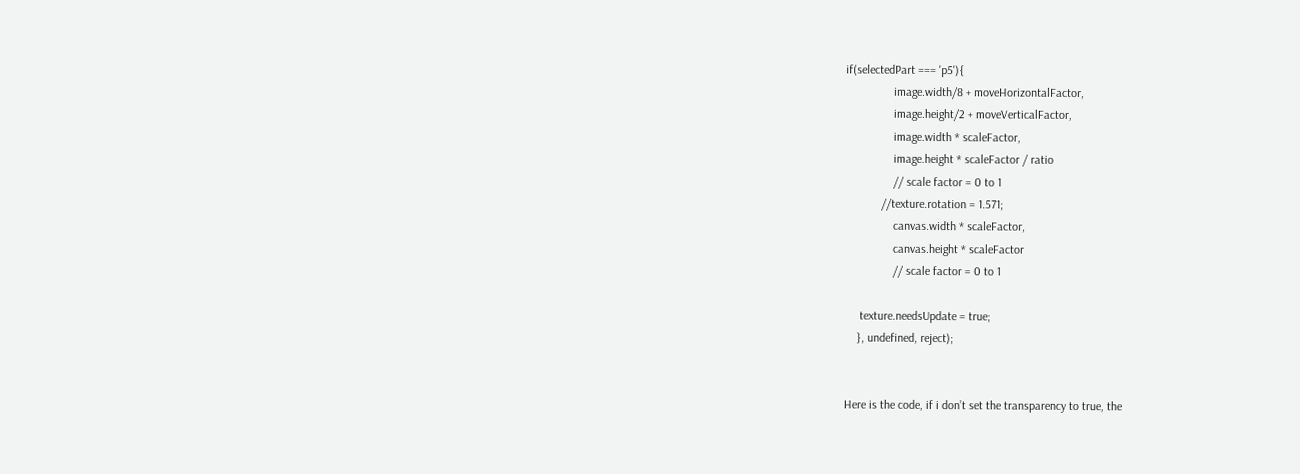if(selectedPart === 'p5'){
                image.width/8 + moveHorizontalFactor,
                image.height/2 + moveVerticalFactor,
                image.width * scaleFactor,
                image.height * scaleFactor / ratio
                // scale factor = 0 to 1
            //texture.rotation = 1.571;
                canvas.width * scaleFactor,
                canvas.height * scaleFactor
                // scale factor = 0 to 1

     texture.needsUpdate = true;
    }, undefined, reject);


Here is the code, if i don’t set the transparency to true, the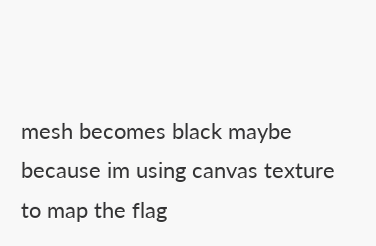mesh becomes black maybe because im using canvas texture to map the flag